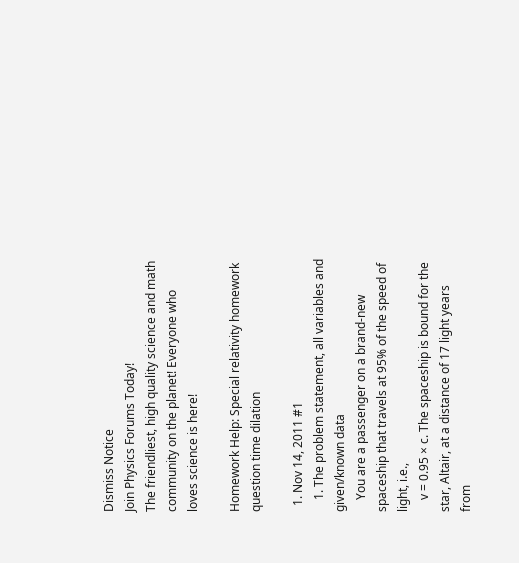Dismiss Notice
Join Physics Forums Today!
The friendliest, high quality science and math community on the planet! Everyone who loves science is here!

Homework Help: Special relativity homework question time dilation

  1. Nov 14, 2011 #1
    1. The problem statement, all variables and given/known data
    You are a passenger on a brand-new spaceship that travels at 95% of the speed of light, i.e.,
    v = 0.95 × c. The spaceship is bound for the star, Altair, at a distance of 17 light years from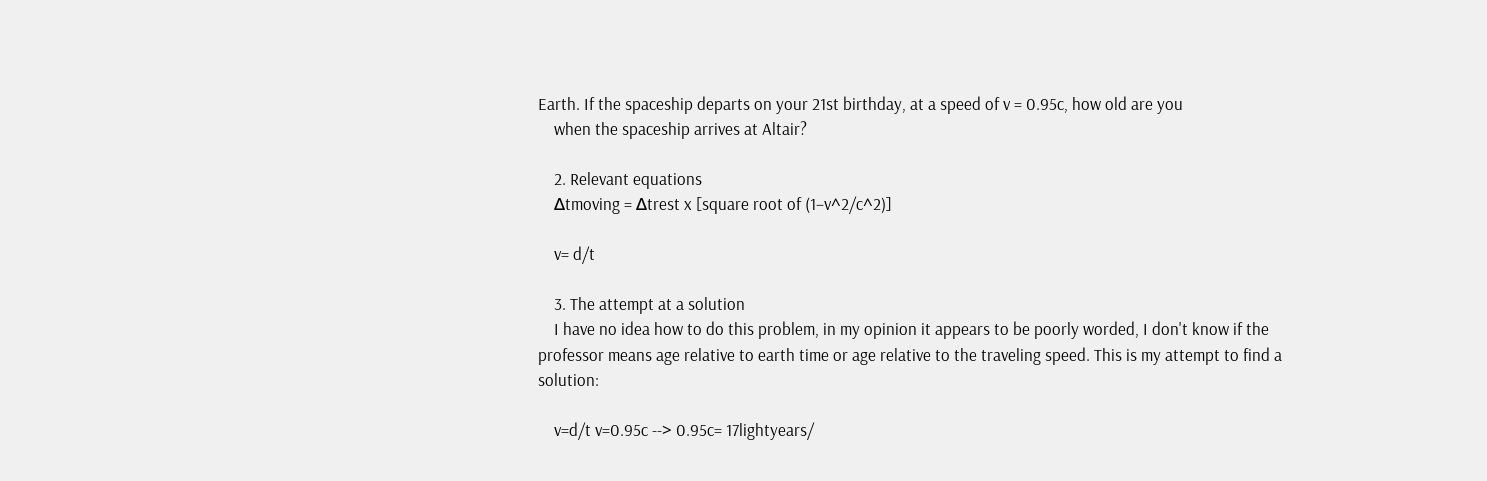Earth. If the spaceship departs on your 21st birthday, at a speed of v = 0.95c, how old are you
    when the spaceship arrives at Altair?

    2. Relevant equations
    Δtmoving = Δtrest x [square root of (1−v^2/c^2)]

    v= d/t

    3. The attempt at a solution
    I have no idea how to do this problem, in my opinion it appears to be poorly worded, I don't know if the professor means age relative to earth time or age relative to the traveling speed. This is my attempt to find a solution:

    v=d/t v=0.95c --> 0.95c= 17lightyears/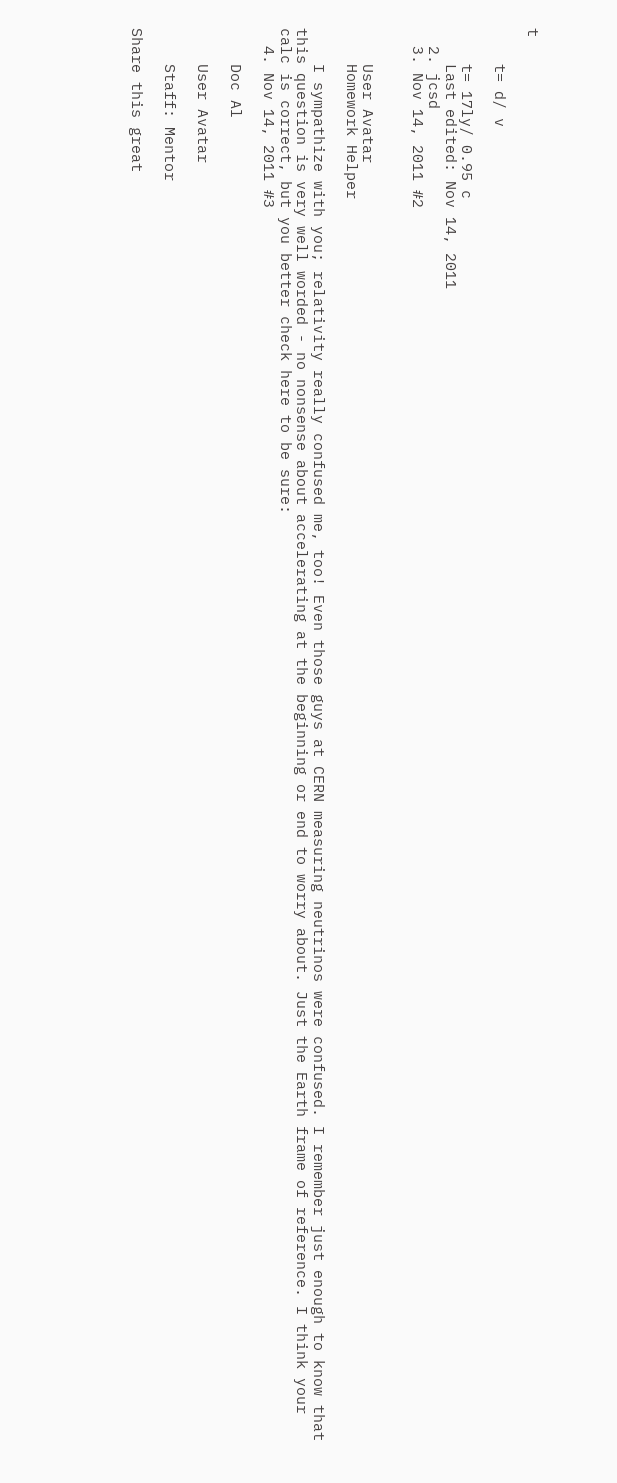t

    t= d/ v

    t= 17ly/ 0.95 c
    Last edited: Nov 14, 2011
  2. jcsd
  3. Nov 14, 2011 #2


    User Avatar
    Homework Helper

    I sympathize with you; relativity really confused me, too! Even those guys at CERN measuring neutrinos were confused. I remember just enough to know that this question is very well worded - no nonsense about accelerating at the beginning or end to worry about. Just the Earth frame of reference. I think your calc is correct, but you better check here to be sure:
  4. Nov 14, 2011 #3

    Doc Al

    User Avatar

    Staff: Mentor

Share this great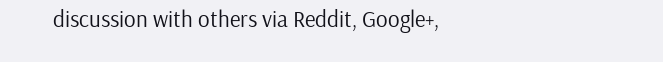discussion with others via Reddit, Google+,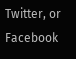Twitter, or Facebook